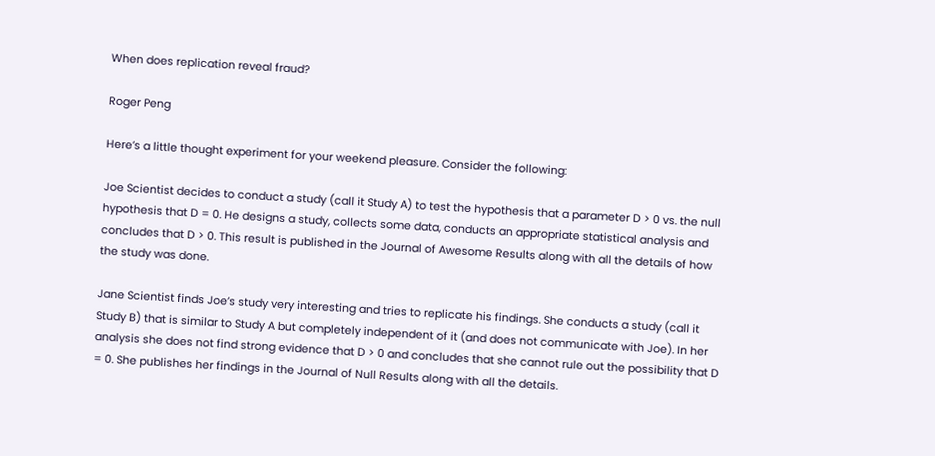When does replication reveal fraud?

Roger Peng

Here’s a little thought experiment for your weekend pleasure. Consider the following:

Joe Scientist decides to conduct a study (call it Study A) to test the hypothesis that a parameter D > 0 vs. the null hypothesis that D = 0. He designs a study, collects some data, conducts an appropriate statistical analysis and concludes that D > 0. This result is published in the Journal of Awesome Results along with all the details of how the study was done.

Jane Scientist finds Joe’s study very interesting and tries to replicate his findings. She conducts a study (call it Study B) that is similar to Study A but completely independent of it (and does not communicate with Joe). In her analysis she does not find strong evidence that D > 0 and concludes that she cannot rule out the possibility that D = 0. She publishes her findings in the Journal of Null Results along with all the details.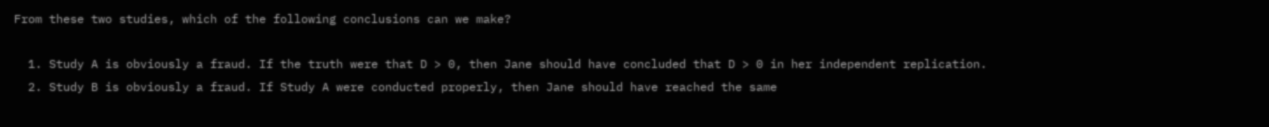From these two studies, which of the following conclusions can we make?

  1. Study A is obviously a fraud. If the truth were that D > 0, then Jane should have concluded that D > 0 in her independent replication.
  2. Study B is obviously a fraud. If Study A were conducted properly, then Jane should have reached the same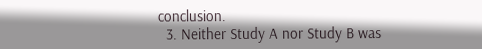conclusion.
  3. Neither Study A nor Study B was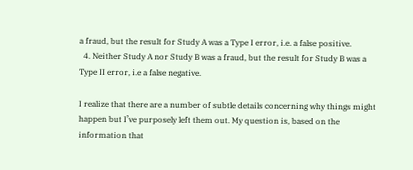a fraud, but the result for Study A was a Type I error, i.e. a false positive.
  4. Neither Study A nor Study B was a fraud, but the result for Study B was a Type II error, i.e a false negative.

I realize that there are a number of subtle details concerning why things might happen but I’ve purposely left them out. My question is, based on the information that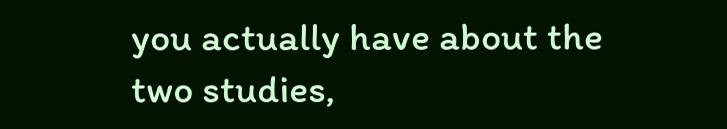you actually have about the two studies,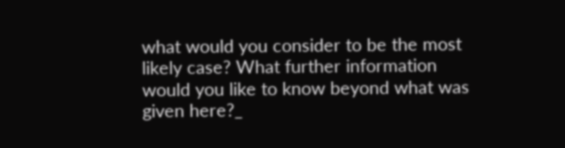what would you consider to be the most likely case? What further information would you like to know beyond what was given here?_